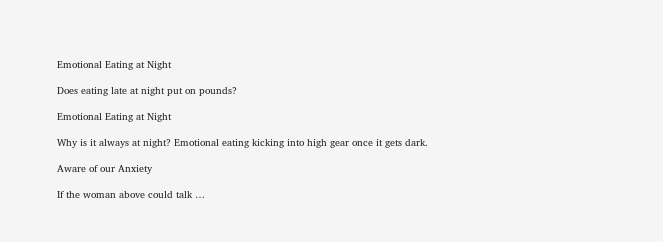Emotional Eating at Night

Does eating late at night put on pounds?

Emotional Eating at Night

Why is it always at night? Emotional eating kicking into high gear once it gets dark.

Aware of our Anxiety

If the woman above could talk …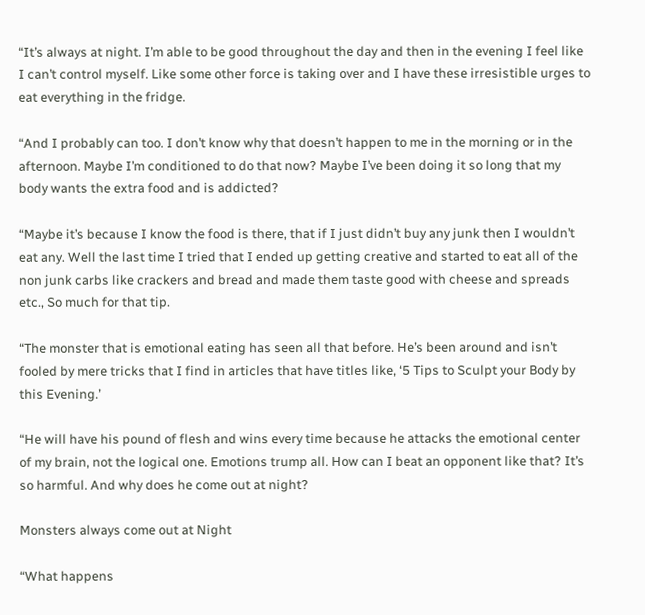“It’s always at night. I’m able to be good throughout the day and then in the evening I feel like I can’t control myself. Like some other force is taking over and I have these irresistible urges to eat everything in the fridge.

“And I probably can too. I don’t know why that doesn’t happen to me in the morning or in the afternoon. Maybe I’m conditioned to do that now? Maybe I’ve been doing it so long that my body wants the extra food and is addicted?

“Maybe it’s because I know the food is there, that if I just didn’t buy any junk then I wouldn’t eat any. Well the last time I tried that I ended up getting creative and started to eat all of the non junk carbs like crackers and bread and made them taste good with cheese and spreads etc., So much for that tip.

“The monster that is emotional eating has seen all that before. He’s been around and isn’t fooled by mere tricks that I find in articles that have titles like, ‘5 Tips to Sculpt your Body by this Evening.’

“He will have his pound of flesh and wins every time because he attacks the emotional center of my brain, not the logical one. Emotions trump all. How can I beat an opponent like that? It’s so harmful. And why does he come out at night?

Monsters always come out at Night

“What happens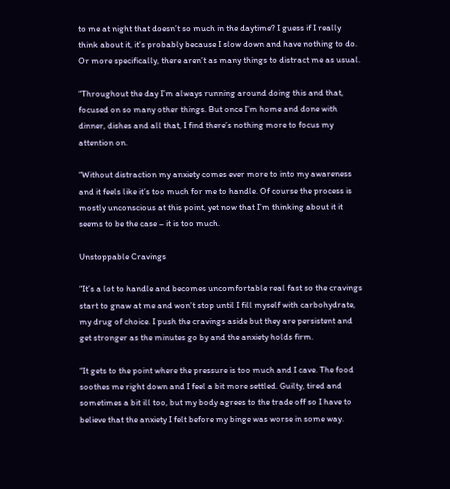to me at night that doesn’t so much in the daytime? I guess if I really think about it, it’s probably because I slow down and have nothing to do. Or more specifically, there aren’t as many things to distract me as usual.

“Throughout the day I’m always running around doing this and that, focused on so many other things. But once I’m home and done with dinner, dishes and all that, I find there’s nothing more to focus my attention on.

“Without distraction my anxiety comes ever more to into my awareness and it feels like it’s too much for me to handle. Of course the process is mostly unconscious at this point, yet now that I’m thinking about it it seems to be the case – it is too much.

Unstoppable Cravings

“It’s a lot to handle and becomes uncomfortable real fast so the cravings start to gnaw at me and won’t stop until I fill myself with carbohydrate, my drug of choice. I push the cravings aside but they are persistent and get stronger as the minutes go by and the anxiety holds firm.

“It gets to the point where the pressure is too much and I cave. The food soothes me right down and I feel a bit more settled. Guilty, tired and sometimes a bit ill too, but my body agrees to the trade off so I have to believe that the anxiety I felt before my binge was worse in some way.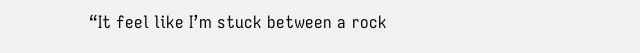“It feel like I’m stuck between a rock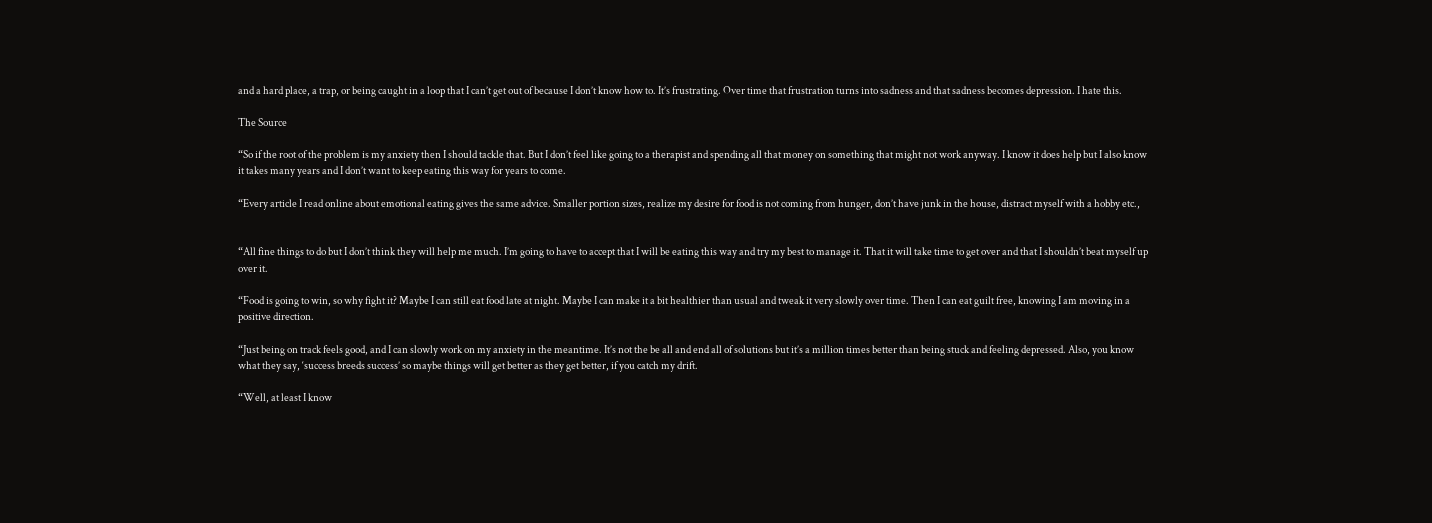and a hard place, a trap, or being caught in a loop that I can’t get out of because I don’t know how to. It’s frustrating. Over time that frustration turns into sadness and that sadness becomes depression. I hate this.

The Source

“So if the root of the problem is my anxiety then I should tackle that. But I don’t feel like going to a therapist and spending all that money on something that might not work anyway. I know it does help but I also know it takes many years and I don’t want to keep eating this way for years to come.

“Every article I read online about emotional eating gives the same advice. Smaller portion sizes, realize my desire for food is not coming from hunger, don’t have junk in the house, distract myself with a hobby etc.,


“All fine things to do but I don’t think they will help me much. I’m going to have to accept that I will be eating this way and try my best to manage it. That it will take time to get over and that I shouldn’t beat myself up over it.

“Food is going to win, so why fight it? Maybe I can still eat food late at night. Maybe I can make it a bit healthier than usual and tweak it very slowly over time. Then I can eat guilt free, knowing I am moving in a positive direction.

“Just being on track feels good, and I can slowly work on my anxiety in the meantime. It’s not the be all and end all of solutions but it’s a million times better than being stuck and feeling depressed. Also, you know what they say, ‘success breeds success’ so maybe things will get better as they get better, if you catch my drift.

“Well, at least I know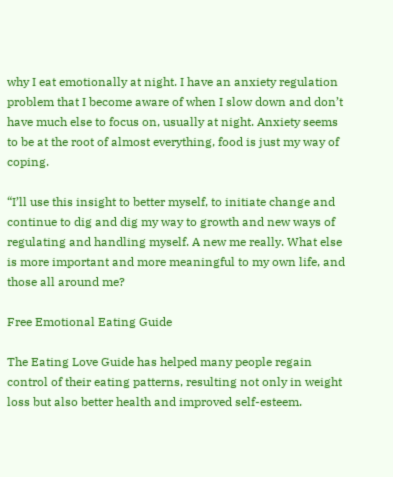why I eat emotionally at night. I have an anxiety regulation problem that I become aware of when I slow down and don’t have much else to focus on, usually at night. Anxiety seems to be at the root of almost everything, food is just my way of coping.

“I’ll use this insight to better myself, to initiate change and continue to dig and dig my way to growth and new ways of regulating and handling myself. A new me really. What else is more important and more meaningful to my own life, and those all around me?

Free Emotional Eating Guide

The Eating Love Guide has helped many people regain control of their eating patterns, resulting not only in weight loss but also better health and improved self-esteem.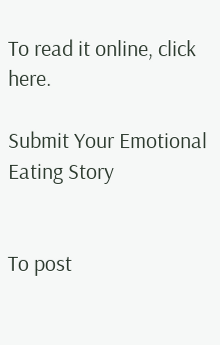To read it online, click here.

Submit Your Emotional Eating Story


To post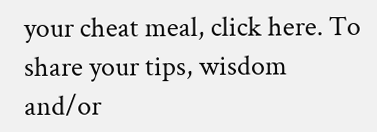your cheat meal, click here. To share your tips, wisdom and/or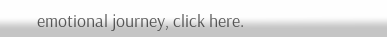emotional journey, click here.